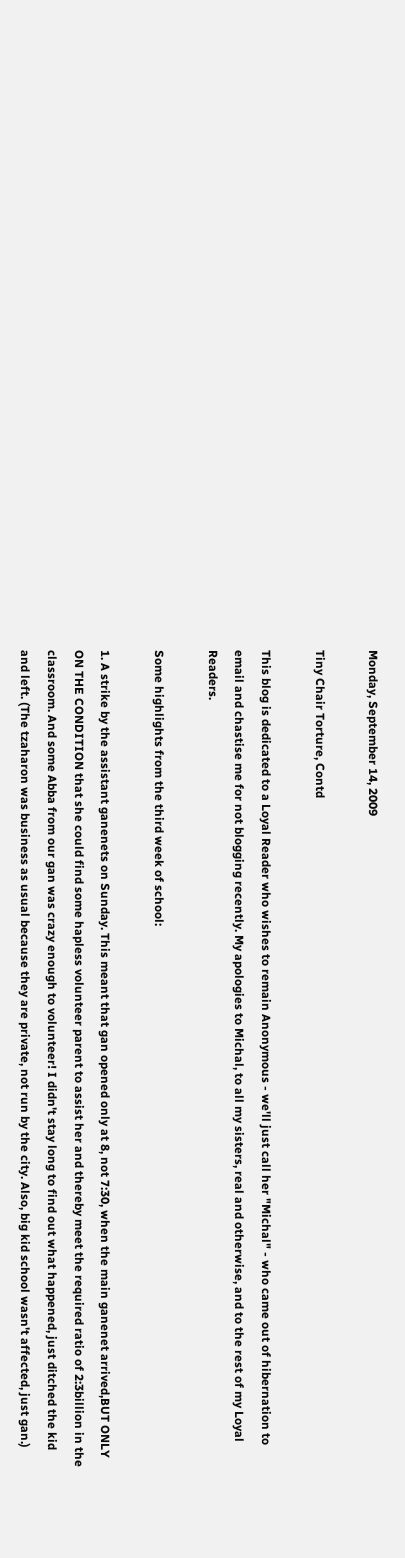Monday, September 14, 2009

Tiny Chair Torture, Contd

This blog is dedicated to a Loyal Reader who wishes to remain Anonymous - we'll just call her "Michal" - who came out of hibernation to email and chastise me for not blogging recently. My apologies to Michal, to all my sisters, real and otherwise, and to the rest of my Loyal Readers.

Some highlights from the third week of school:

1. A strike by the assistant ganenets on Sunday. This meant that gan opened only at 8, not 7:30, when the main ganenet arrived,BUT ONLY ON THE CONDITION that she could find some hapless volunteer parent to assist her and thereby meet the required ratio of 2:3billion in the classroom. And some Abba from our gan was crazy enough to volunteer! I didn't stay long to find out what happened, just ditched the kid and left. (The tzaharon was business as usual because they are private, not run by the city. Also, big kid school wasn't affected, just gan.)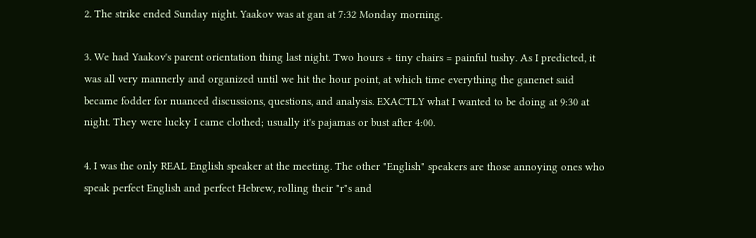2. The strike ended Sunday night. Yaakov was at gan at 7:32 Monday morning.

3. We had Yaakov's parent orientation thing last night. Two hours + tiny chairs = painful tushy. As I predicted, it was all very mannerly and organized until we hit the hour point, at which time everything the ganenet said became fodder for nuanced discussions, questions, and analysis. EXACTLY what I wanted to be doing at 9:30 at night. They were lucky I came clothed; usually it's pajamas or bust after 4:00.

4. I was the only REAL English speaker at the meeting. The other "English" speakers are those annoying ones who speak perfect English and perfect Hebrew, rolling their "r"s and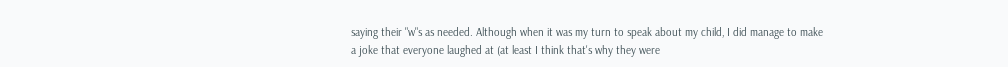saying their "w"s as needed. Although when it was my turn to speak about my child, I did manage to make a joke that everyone laughed at (at least I think that's why they were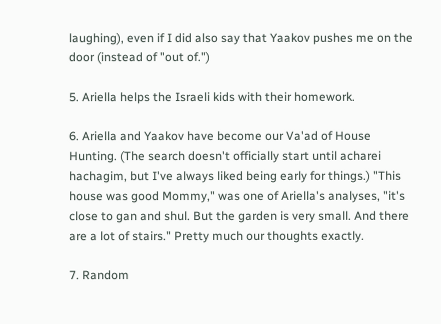laughing), even if I did also say that Yaakov pushes me on the door (instead of "out of.")

5. Ariella helps the Israeli kids with their homework.

6. Ariella and Yaakov have become our Va'ad of House Hunting. (The search doesn't officially start until acharei hachagim, but I've always liked being early for things.) "This house was good Mommy," was one of Ariella's analyses, "it's close to gan and shul. But the garden is very small. And there are a lot of stairs." Pretty much our thoughts exactly.

7. Random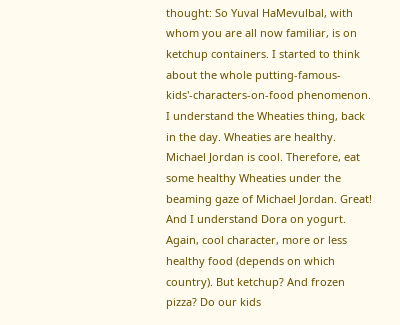thought: So Yuval HaMevulbal, with whom you are all now familiar, is on ketchup containers. I started to think about the whole putting-famous-kids'-characters-on-food phenomenon. I understand the Wheaties thing, back in the day. Wheaties are healthy. Michael Jordan is cool. Therefore, eat some healthy Wheaties under the beaming gaze of Michael Jordan. Great! And I understand Dora on yogurt. Again, cool character, more or less healthy food (depends on which country). But ketchup? And frozen pizza? Do our kids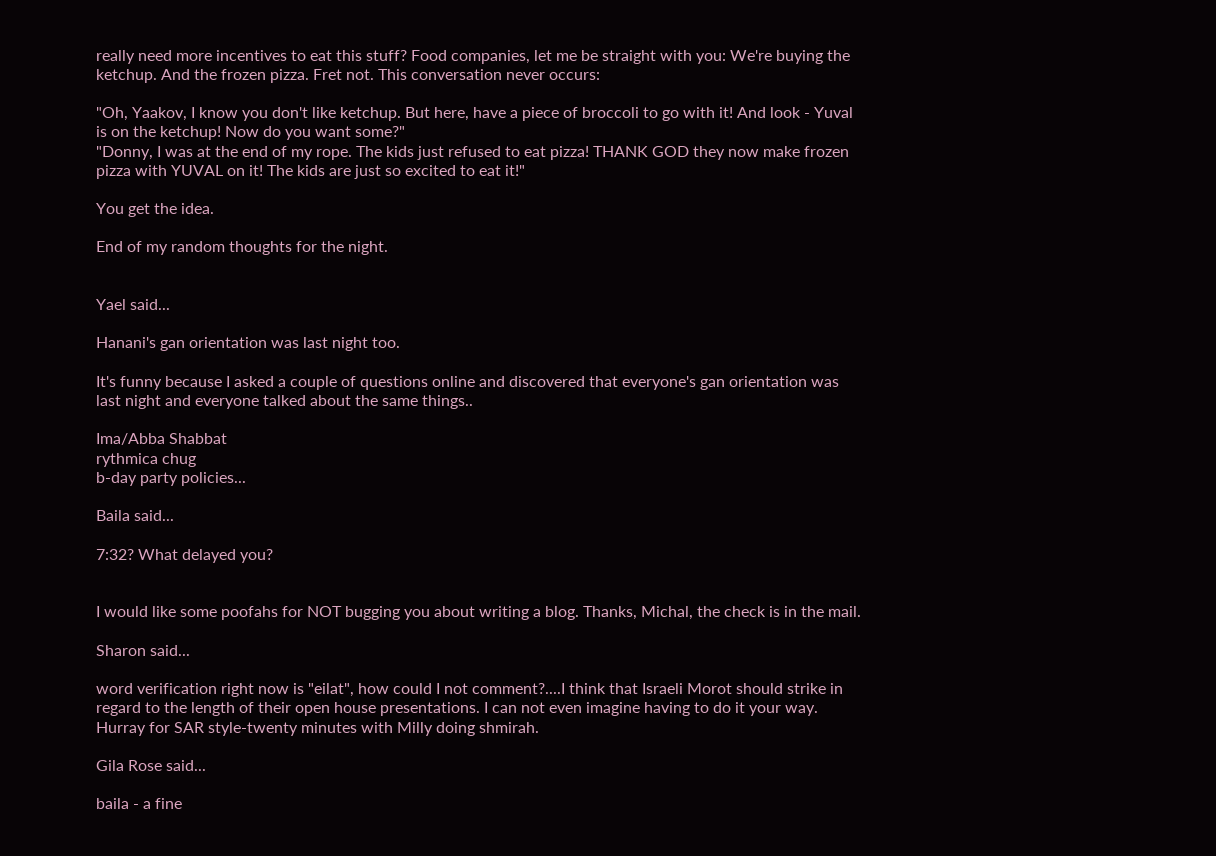really need more incentives to eat this stuff? Food companies, let me be straight with you: We're buying the ketchup. And the frozen pizza. Fret not. This conversation never occurs:

"Oh, Yaakov, I know you don't like ketchup. But here, have a piece of broccoli to go with it! And look - Yuval is on the ketchup! Now do you want some?"
"Donny, I was at the end of my rope. The kids just refused to eat pizza! THANK GOD they now make frozen pizza with YUVAL on it! The kids are just so excited to eat it!"

You get the idea.

End of my random thoughts for the night.


Yael said...

Hanani's gan orientation was last night too.

It's funny because I asked a couple of questions online and discovered that everyone's gan orientation was last night and everyone talked about the same things..

Ima/Abba Shabbat
rythmica chug
b-day party policies...

Baila said...

7:32? What delayed you?


I would like some poofahs for NOT bugging you about writing a blog. Thanks, Michal, the check is in the mail.

Sharon said...

word verification right now is "eilat", how could I not comment?....I think that Israeli Morot should strike in regard to the length of their open house presentations. I can not even imagine having to do it your way. Hurray for SAR style-twenty minutes with Milly doing shmirah.

Gila Rose said...

baila - a fine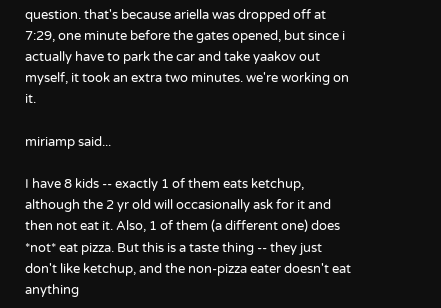question. that's because ariella was dropped off at 7:29, one minute before the gates opened, but since i actually have to park the car and take yaakov out myself, it took an extra two minutes. we're working on it.

miriamp said...

I have 8 kids -- exactly 1 of them eats ketchup, although the 2 yr old will occasionally ask for it and then not eat it. Also, 1 of them (a different one) does *not* eat pizza. But this is a taste thing -- they just don't like ketchup, and the non-pizza eater doesn't eat anything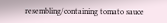resembling/containing tomato sauce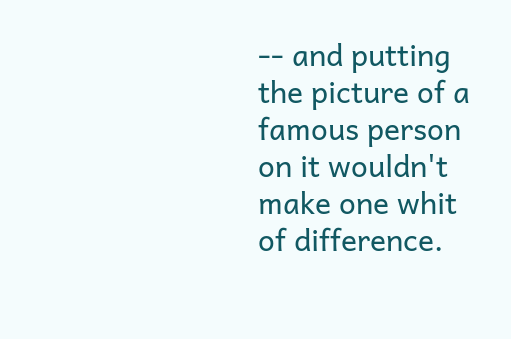-- and putting the picture of a famous person on it wouldn't make one whit of difference.